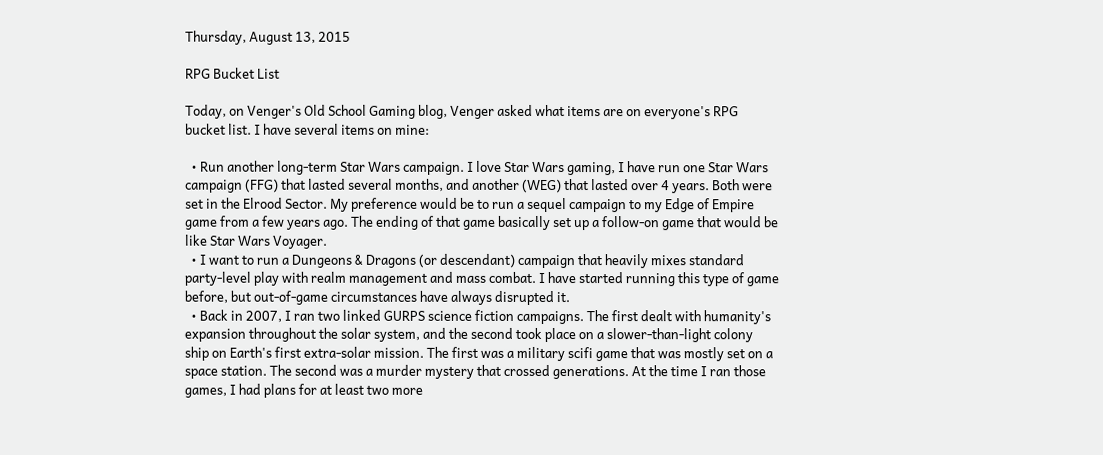Thursday, August 13, 2015

RPG Bucket List

Today, on Venger's Old School Gaming blog, Venger asked what items are on everyone's RPG bucket list. I have several items on mine:

  • Run another long-term Star Wars campaign. I love Star Wars gaming, I have run one Star Wars campaign (FFG) that lasted several months, and another (WEG) that lasted over 4 years. Both were set in the Elrood Sector. My preference would be to run a sequel campaign to my Edge of Empire game from a few years ago. The ending of that game basically set up a follow-on game that would be like Star Wars Voyager.
  • I want to run a Dungeons & Dragons (or descendant) campaign that heavily mixes standard party-level play with realm management and mass combat. I have started running this type of game before, but out-of-game circumstances have always disrupted it.
  • Back in 2007, I ran two linked GURPS science fiction campaigns. The first dealt with humanity's expansion throughout the solar system, and the second took place on a slower-than-light colony ship on Earth's first extra-solar mission. The first was a military scifi game that was mostly set on a space station. The second was a murder mystery that crossed generations. At the time I ran those games, I had plans for at least two more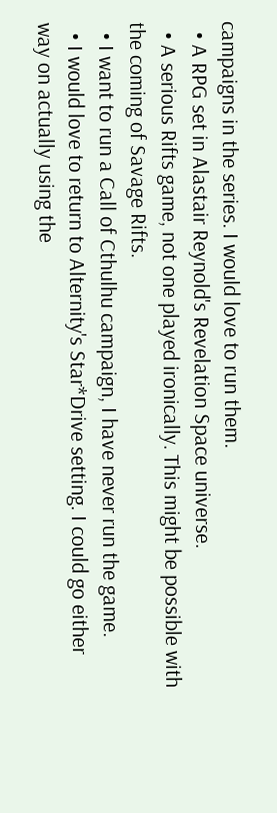campaigns in the series. I would love to run them.
  • A RPG set in Alastair Reynold's Revelation Space universe.
  • A serious Rifts game, not one played ironically. This might be possible with the coming of Savage Rifts.
  • I want to run a Call of Cthulhu campaign, I have never run the game.
  • I would love to return to Alternity's Star*Drive setting. I could go either way on actually using the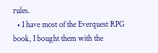rules.
  • I have most of the Everquest RPG book, I bought them with the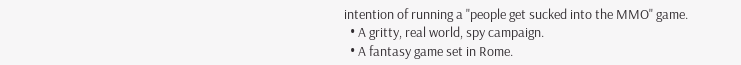intention of running a "people get sucked into the MMO" game.
  • A gritty, real world, spy campaign.
  • A fantasy game set in Rome.